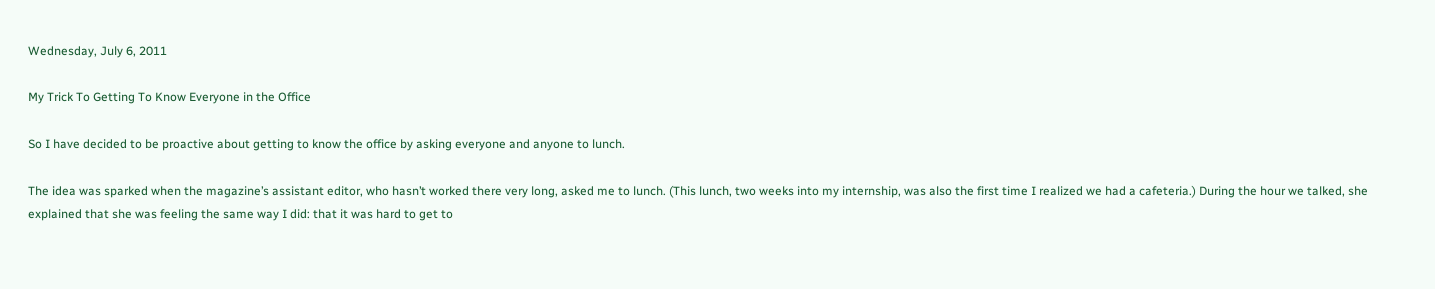Wednesday, July 6, 2011

My Trick To Getting To Know Everyone in the Office

So I have decided to be proactive about getting to know the office by asking everyone and anyone to lunch.

The idea was sparked when the magazine’s assistant editor, who hasn’t worked there very long, asked me to lunch. (This lunch, two weeks into my internship, was also the first time I realized we had a cafeteria.) During the hour we talked, she explained that she was feeling the same way I did: that it was hard to get to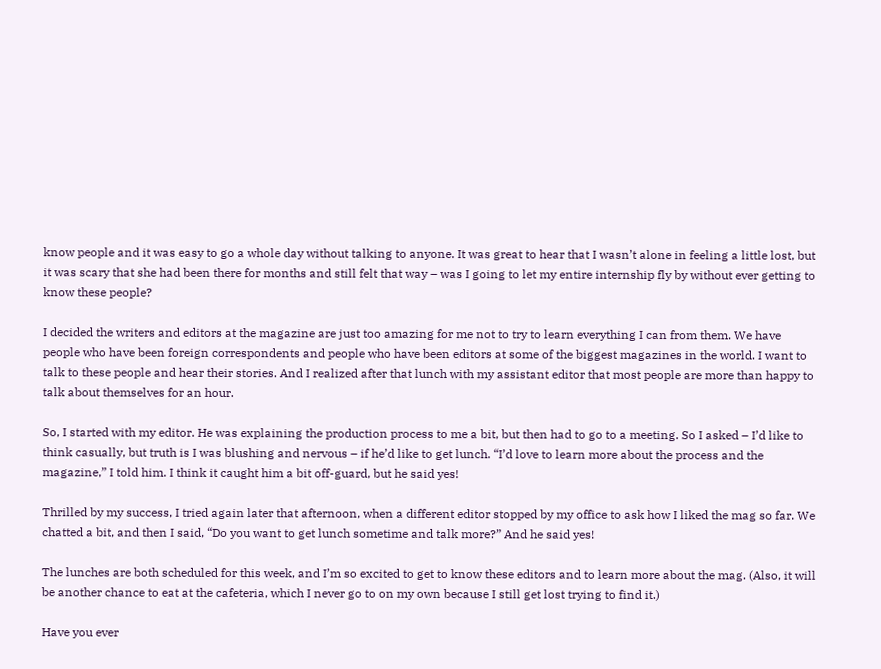know people and it was easy to go a whole day without talking to anyone. It was great to hear that I wasn’t alone in feeling a little lost, but it was scary that she had been there for months and still felt that way – was I going to let my entire internship fly by without ever getting to know these people?

I decided the writers and editors at the magazine are just too amazing for me not to try to learn everything I can from them. We have people who have been foreign correspondents and people who have been editors at some of the biggest magazines in the world. I want to talk to these people and hear their stories. And I realized after that lunch with my assistant editor that most people are more than happy to talk about themselves for an hour.

So, I started with my editor. He was explaining the production process to me a bit, but then had to go to a meeting. So I asked – I’d like to think casually, but truth is I was blushing and nervous – if he’d like to get lunch. “I’d love to learn more about the process and the magazine,” I told him. I think it caught him a bit off-guard, but he said yes!

Thrilled by my success, I tried again later that afternoon, when a different editor stopped by my office to ask how I liked the mag so far. We chatted a bit, and then I said, “Do you want to get lunch sometime and talk more?” And he said yes!

The lunches are both scheduled for this week, and I’m so excited to get to know these editors and to learn more about the mag. (Also, it will be another chance to eat at the cafeteria, which I never go to on my own because I still get lost trying to find it.)

Have you ever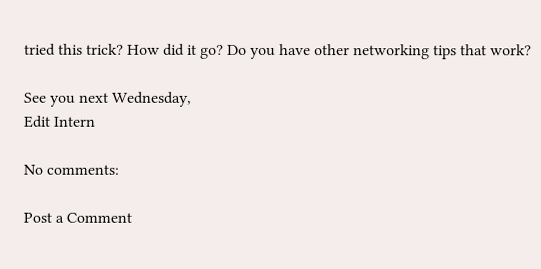tried this trick? How did it go? Do you have other networking tips that work?

See you next Wednesday,
Edit Intern

No comments:

Post a Comment